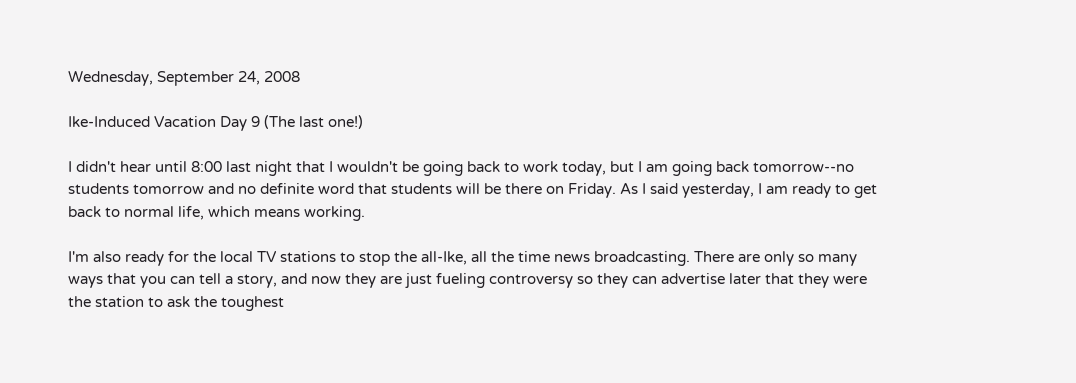Wednesday, September 24, 2008

Ike-Induced Vacation Day 9 (The last one!)

I didn't hear until 8:00 last night that I wouldn't be going back to work today, but I am going back tomorrow--no students tomorrow and no definite word that students will be there on Friday. As I said yesterday, I am ready to get back to normal life, which means working.

I'm also ready for the local TV stations to stop the all-Ike, all the time news broadcasting. There are only so many ways that you can tell a story, and now they are just fueling controversy so they can advertise later that they were the station to ask the toughest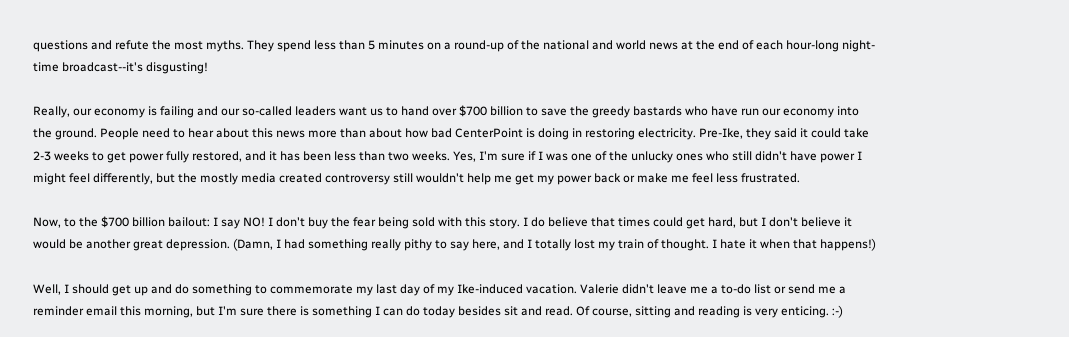questions and refute the most myths. They spend less than 5 minutes on a round-up of the national and world news at the end of each hour-long night-time broadcast--it's disgusting!

Really, our economy is failing and our so-called leaders want us to hand over $700 billion to save the greedy bastards who have run our economy into the ground. People need to hear about this news more than about how bad CenterPoint is doing in restoring electricity. Pre-Ike, they said it could take 2-3 weeks to get power fully restored, and it has been less than two weeks. Yes, I'm sure if I was one of the unlucky ones who still didn't have power I might feel differently, but the mostly media created controversy still wouldn't help me get my power back or make me feel less frustrated.

Now, to the $700 billion bailout: I say NO! I don't buy the fear being sold with this story. I do believe that times could get hard, but I don't believe it would be another great depression. (Damn, I had something really pithy to say here, and I totally lost my train of thought. I hate it when that happens!)

Well, I should get up and do something to commemorate my last day of my Ike-induced vacation. Valerie didn't leave me a to-do list or send me a reminder email this morning, but I'm sure there is something I can do today besides sit and read. Of course, sitting and reading is very enticing. :-)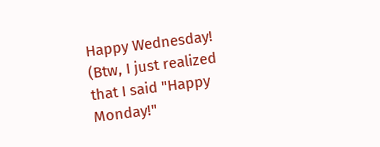Happy Wednesday! (Btw, I just realized that I said "Happy Monday!"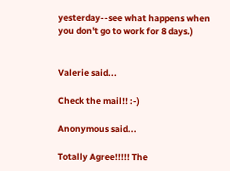yesterday--see what happens when you don't go to work for 8 days.)


Valerie said...

Check the mail!! :-)

Anonymous said...

Totally Agree!!!!! The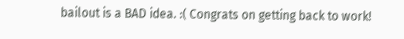bailout is a BAD idea. :( Congrats on getting back to work!